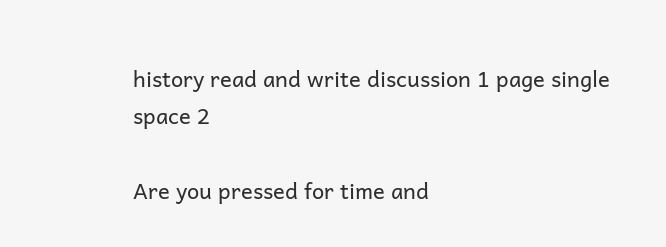history read and write discussion 1 page single space 2

Are you pressed for time and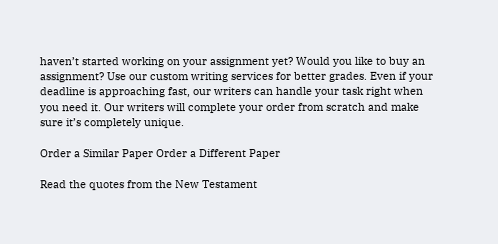haven’t started working on your assignment yet? Would you like to buy an assignment? Use our custom writing services for better grades. Even if your deadline is approaching fast, our writers can handle your task right when you need it. Our writers will complete your order from scratch and make sure it’s completely unique.

Order a Similar Paper Order a Different Paper

Read the quotes from the New Testament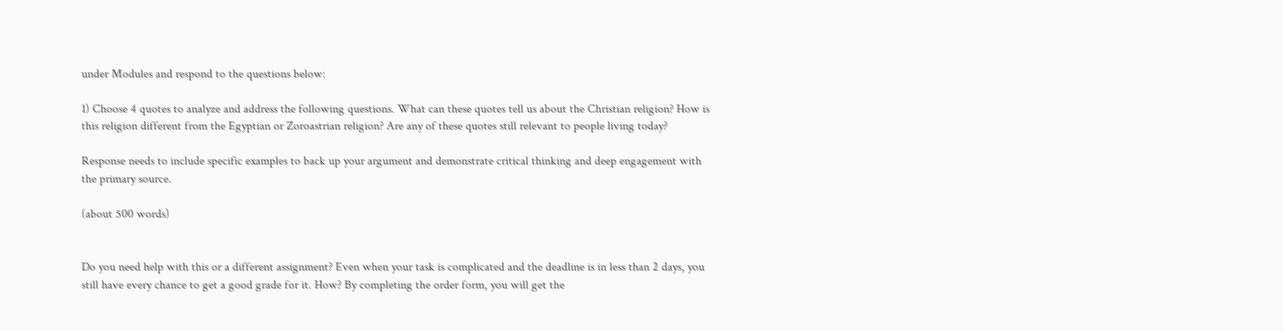under Modules and respond to the questions below:

1) Choose 4 quotes to analyze and address the following questions. What can these quotes tell us about the Christian religion? How is this religion different from the Egyptian or Zoroastrian religion? Are any of these quotes still relevant to people living today?

Response needs to include specific examples to back up your argument and demonstrate critical thinking and deep engagement with the primary source.

(about 500 words)


Do you need help with this or a different assignment? Even when your task is complicated and the deadline is in less than 2 days, you still have every chance to get a good grade for it. How? By completing the order form, you will get the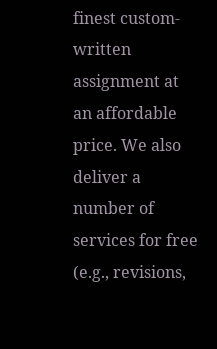finest custom-written assignment at an affordable price. We also deliver a number of services for free (e.g., revisions,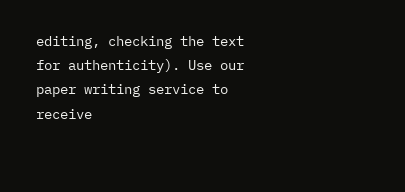editing, checking the text for authenticity). Use our paper writing service to receive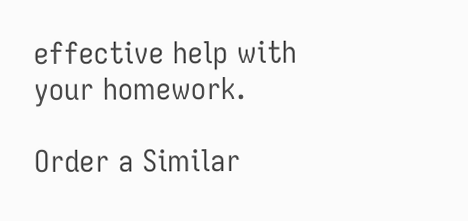effective help with your homework.

Order a Similar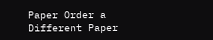Paper Order a Different Paper